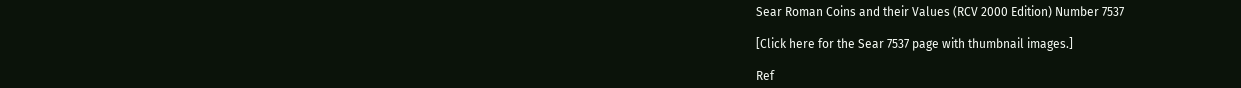Sear Roman Coins and their Values (RCV 2000 Edition) Number 7537

[Click here for the Sear 7537 page with thumbnail images.]

Ref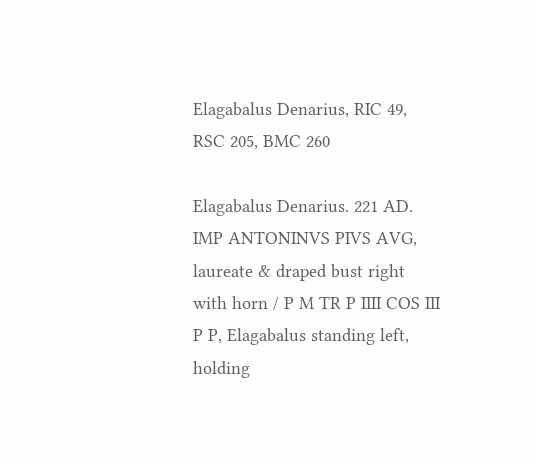Elagabalus Denarius, RIC 49, RSC 205, BMC 260

Elagabalus Denarius. 221 AD. IMP ANTONINVS PIVS AVG, laureate & draped bust right with horn / P M TR P IIII COS III P P, Elagabalus standing left, holding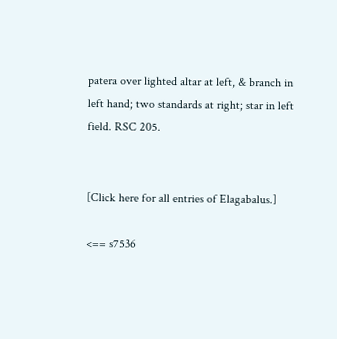patera over lighted altar at left, & branch in left hand; two standards at right; star in left field. RSC 205.


[Click here for all entries of Elagabalus.]

<== s7536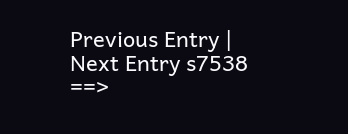Previous Entry | Next Entry s7538 ==>